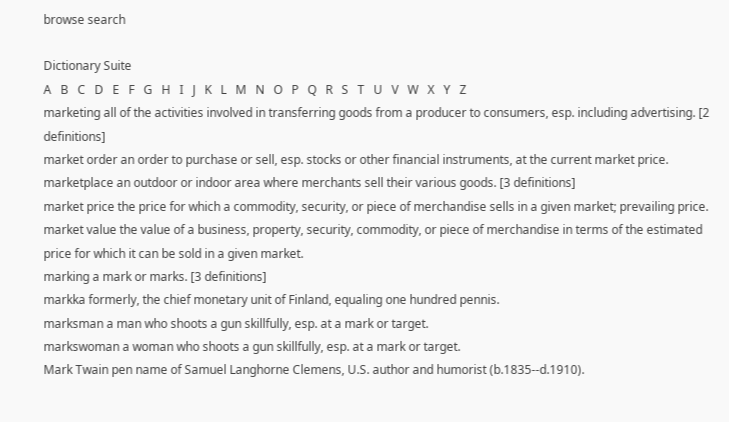browse search

Dictionary Suite
A   B   C   D   E   F   G   H   I   J   K   L   M   N   O   P   Q   R   S   T   U   V   W   X   Y   Z
marketing all of the activities involved in transferring goods from a producer to consumers, esp. including advertising. [2 definitions]
market order an order to purchase or sell, esp. stocks or other financial instruments, at the current market price.
marketplace an outdoor or indoor area where merchants sell their various goods. [3 definitions]
market price the price for which a commodity, security, or piece of merchandise sells in a given market; prevailing price.
market value the value of a business, property, security, commodity, or piece of merchandise in terms of the estimated price for which it can be sold in a given market.
marking a mark or marks. [3 definitions]
markka formerly, the chief monetary unit of Finland, equaling one hundred pennis.
marksman a man who shoots a gun skillfully, esp. at a mark or target.
markswoman a woman who shoots a gun skillfully, esp. at a mark or target.
Mark Twain pen name of Samuel Langhorne Clemens, U.S. author and humorist (b.1835--d.1910).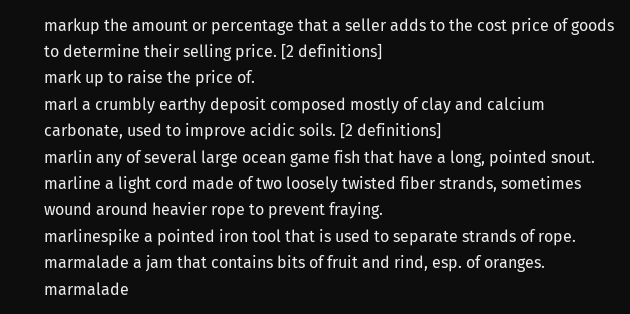markup the amount or percentage that a seller adds to the cost price of goods to determine their selling price. [2 definitions]
mark up to raise the price of.
marl a crumbly earthy deposit composed mostly of clay and calcium carbonate, used to improve acidic soils. [2 definitions]
marlin any of several large ocean game fish that have a long, pointed snout.
marline a light cord made of two loosely twisted fiber strands, sometimes wound around heavier rope to prevent fraying.
marlinespike a pointed iron tool that is used to separate strands of rope.
marmalade a jam that contains bits of fruit and rind, esp. of oranges.
marmalade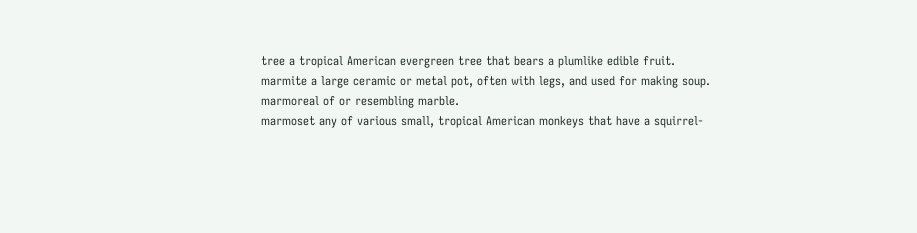tree a tropical American evergreen tree that bears a plumlike edible fruit.
marmite a large ceramic or metal pot, often with legs, and used for making soup.
marmoreal of or resembling marble.
marmoset any of various small, tropical American monkeys that have a squirrel-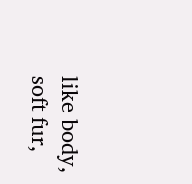like body, soft fur,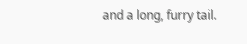and a long, furry tail.